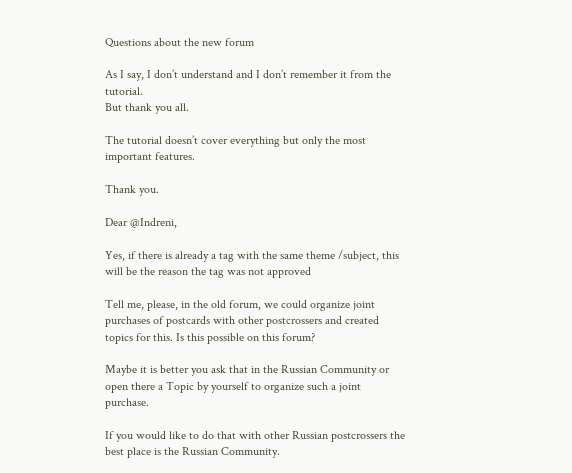Questions about the new forum

As I say, I don’t understand and I don’t remember it from the tutorial.
But thank you all.

The tutorial doesn’t cover everything but only the most important features.

Thank you.

Dear @Indreni,

Yes, if there is already a tag with the same theme /subject, this will be the reason the tag was not approved

Tell me, please, in the old forum, we could organize joint purchases of postcards with other postcrossers and created topics for this. Is this possible on this forum?

Maybe it is better you ask that in the Russian Community or open there a Topic by yourself to organize such a joint purchase.

If you would like to do that with other Russian postcrossers the best place is the Russian Community.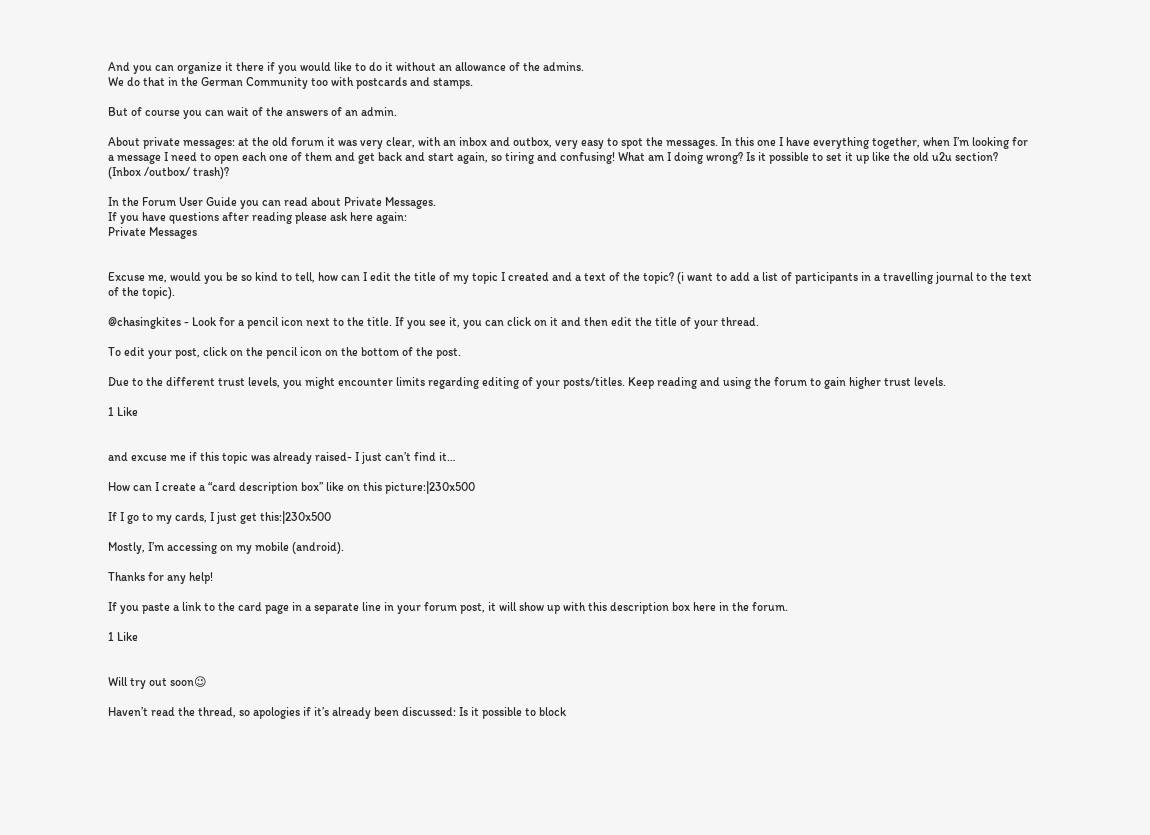And you can organize it there if you would like to do it without an allowance of the admins.
We do that in the German Community too with postcards and stamps.

But of course you can wait of the answers of an admin.

About private messages: at the old forum it was very clear, with an inbox and outbox, very easy to spot the messages. In this one I have everything together, when I’m looking for a message I need to open each one of them and get back and start again, so tiring and confusing! What am I doing wrong? Is it possible to set it up like the old u2u section? (Inbox /outbox/ trash)?

In the Forum User Guide you can read about Private Messages.
If you have questions after reading please ask here again:
Private Messages


Excuse me, would you be so kind to tell, how can I edit the title of my topic I created and a text of the topic? (i want to add a list of participants in a travelling journal to the text of the topic).

@chasingkites - Look for a pencil icon next to the title. If you see it, you can click on it and then edit the title of your thread.

To edit your post, click on the pencil icon on the bottom of the post.

Due to the different trust levels, you might encounter limits regarding editing of your posts/titles. Keep reading and using the forum to gain higher trust levels.

1 Like


and excuse me if this topic was already raised- I just can’t find it…

How can I create a “card description box” like on this picture:|230x500

If I go to my cards, I just get this:|230x500

Mostly, I’m accessing on my mobile (android).

Thanks for any help!

If you paste a link to the card page in a separate line in your forum post, it will show up with this description box here in the forum.

1 Like


Will try out soon😉

Haven’t read the thread, so apologies if it’s already been discussed: Is it possible to block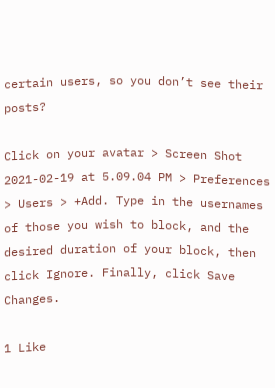certain users, so you don’t see their posts?

Click on your avatar > Screen Shot 2021-02-19 at 5.09.04 PM > Preferences > Users > +Add. Type in the usernames of those you wish to block, and the desired duration of your block, then click Ignore. Finally, click Save Changes.

1 Like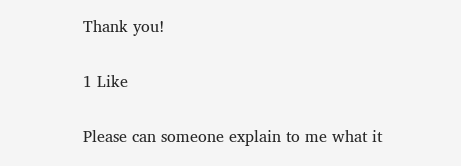Thank you!

1 Like

Please can someone explain to me what it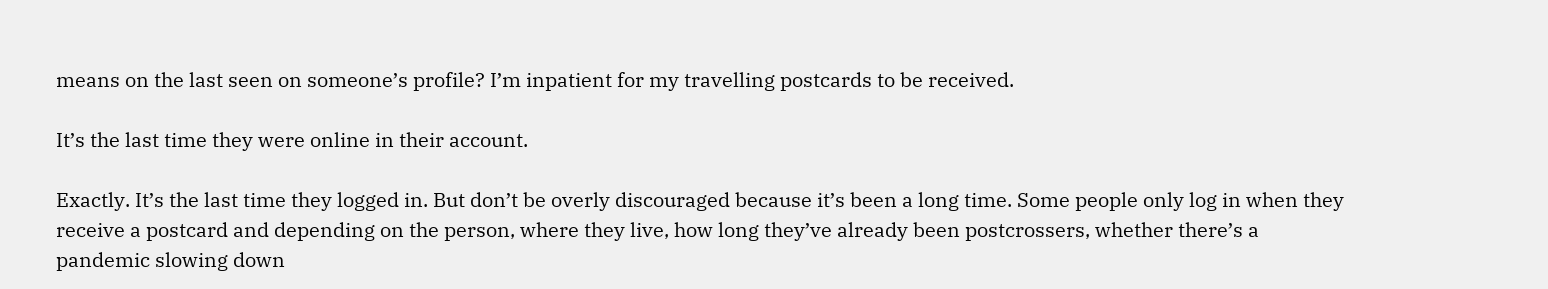means on the last seen on someone’s profile? I’m inpatient for my travelling postcards to be received.

It’s the last time they were online in their account.

Exactly. It’s the last time they logged in. But don’t be overly discouraged because it’s been a long time. Some people only log in when they receive a postcard and depending on the person, where they live, how long they’ve already been postcrossers, whether there’s a pandemic slowing down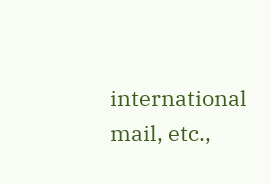international mail, etc.,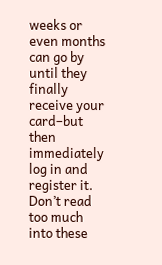weeks or even months can go by until they finally receive your card–but then immediately log in and register it. Don’t read too much into these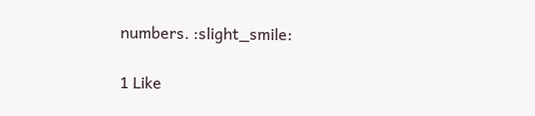numbers. :slight_smile:

1 Like